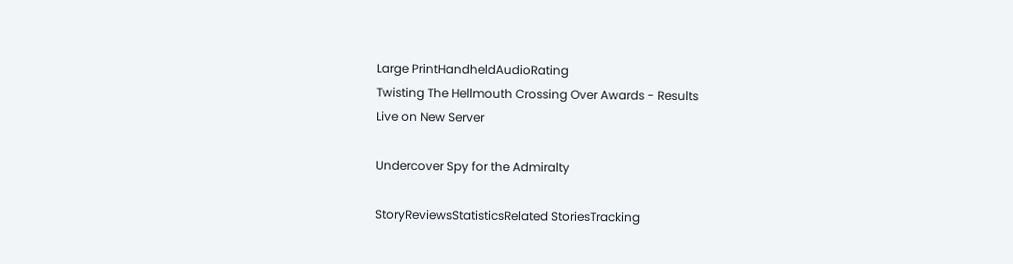Large PrintHandheldAudioRating
Twisting The Hellmouth Crossing Over Awards - Results
Live on New Server

Undercover Spy for the Admiralty

StoryReviewsStatisticsRelated StoriesTracking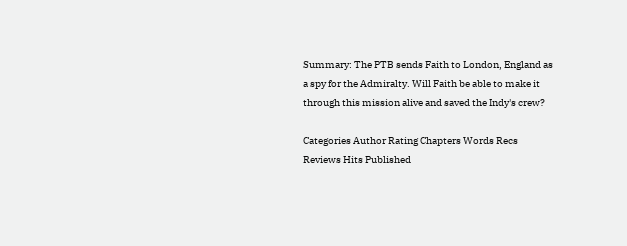Summary: The PTB sends Faith to London, England as a spy for the Admiralty. Will Faith be able to make it through this mission alive and saved the Indy's crew?

Categories Author Rating Chapters Words Recs Reviews Hits Published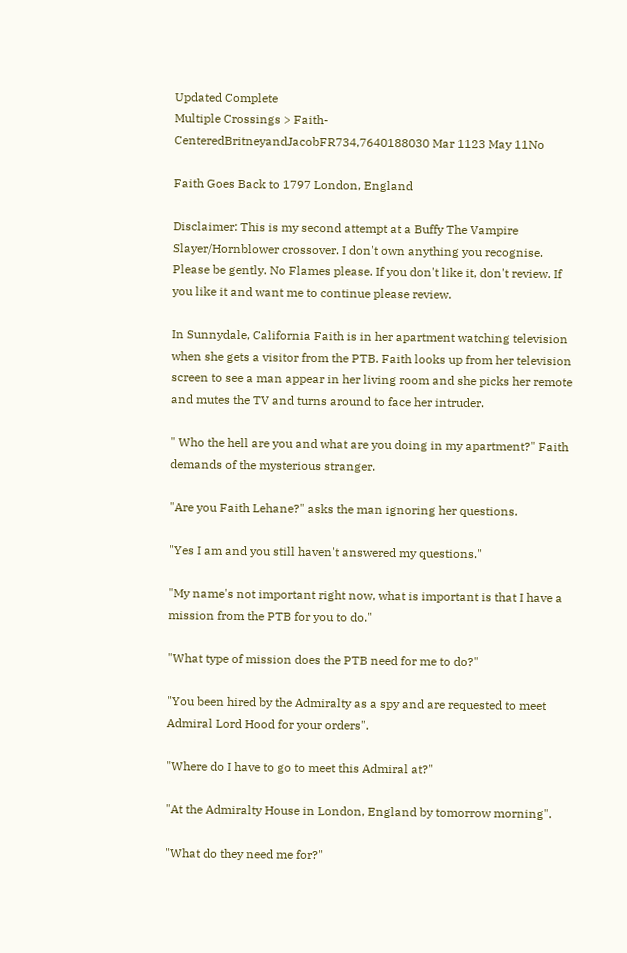Updated Complete
Multiple Crossings > Faith-CenteredBritneyandJacobFR734,7640188030 Mar 1123 May 11No

Faith Goes Back to 1797 London, England

Disclaimer: This is my second attempt at a Buffy The Vampire Slayer/Hornblower crossover. I don't own anything you recognise. Please be gently. No Flames please. If you don't like it, don't review. If you like it and want me to continue please review.

In Sunnydale, California Faith is in her apartment watching television when she gets a visitor from the PTB. Faith looks up from her television screen to see a man appear in her living room and she picks her remote and mutes the TV and turns around to face her intruder.

" Who the hell are you and what are you doing in my apartment?" Faith demands of the mysterious stranger.

"Are you Faith Lehane?" asks the man ignoring her questions.

"Yes I am and you still haven't answered my questions."

"My name's not important right now, what is important is that I have a mission from the PTB for you to do."

"What type of mission does the PTB need for me to do?"

"You been hired by the Admiralty as a spy and are requested to meet Admiral Lord Hood for your orders".

"Where do I have to go to meet this Admiral at?"

"At the Admiralty House in London, England by tomorrow morning".

"What do they need me for?"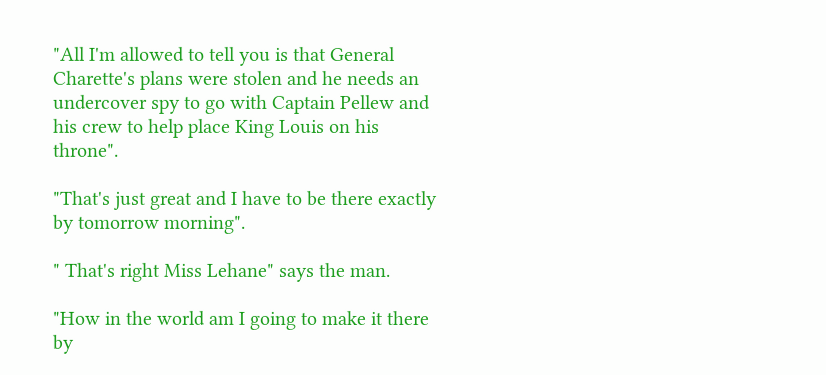"All I'm allowed to tell you is that General Charette's plans were stolen and he needs an undercover spy to go with Captain Pellew and his crew to help place King Louis on his throne".

"That's just great and I have to be there exactly by tomorrow morning".

" That's right Miss Lehane" says the man.

"How in the world am I going to make it there by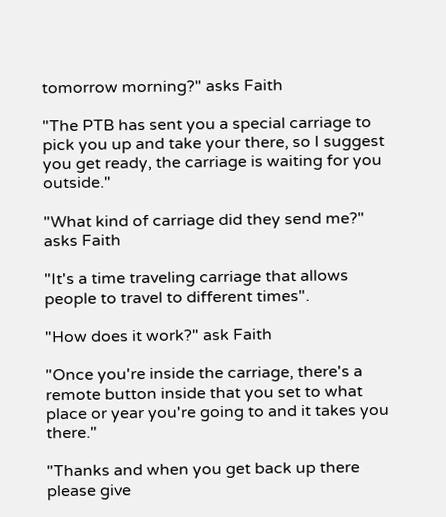tomorrow morning?" asks Faith

"The PTB has sent you a special carriage to pick you up and take your there, so I suggest you get ready, the carriage is waiting for you outside."

"What kind of carriage did they send me?" asks Faith

"It's a time traveling carriage that allows people to travel to different times".

"How does it work?" ask Faith

"Once you're inside the carriage, there's a remote button inside that you set to what place or year you're going to and it takes you there."

"Thanks and when you get back up there please give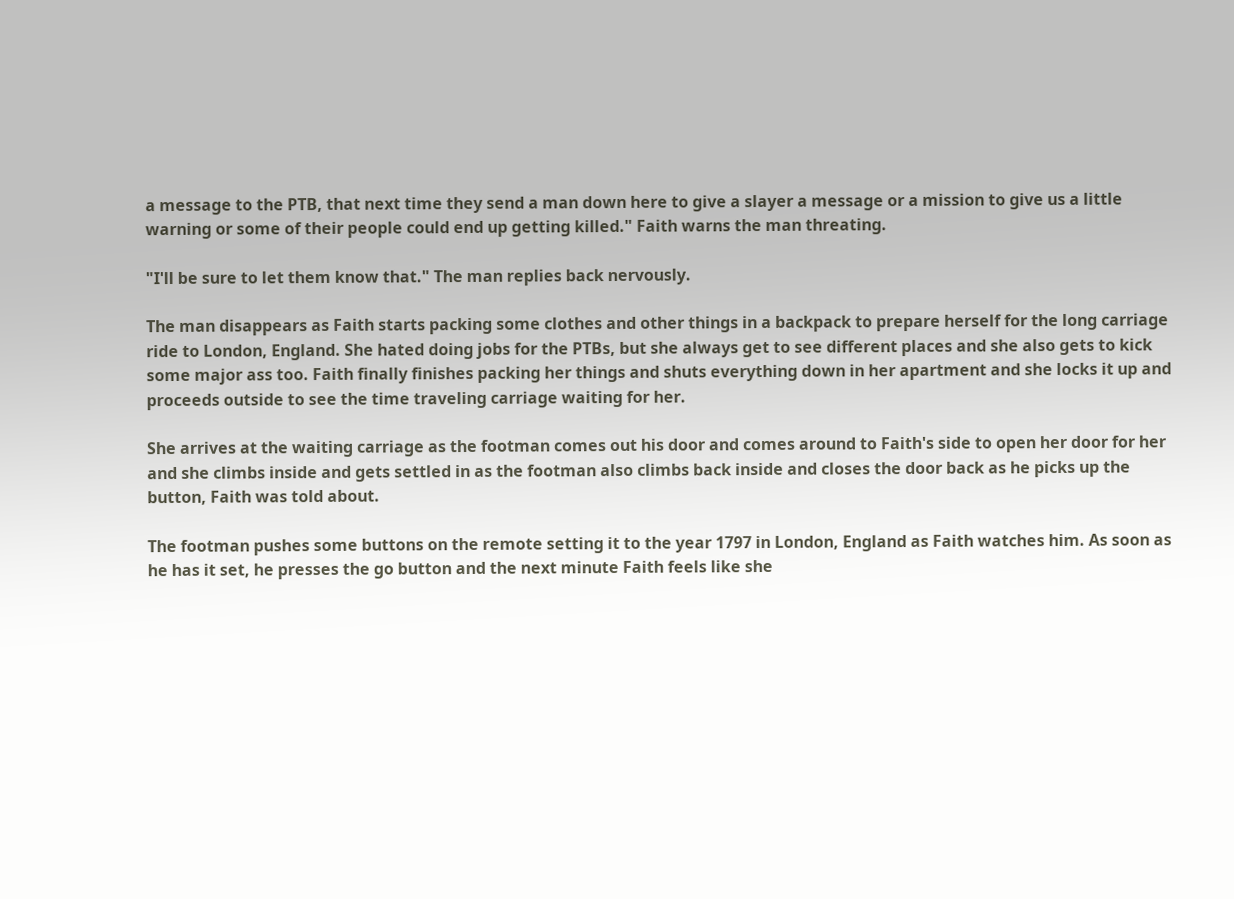a message to the PTB, that next time they send a man down here to give a slayer a message or a mission to give us a little warning or some of their people could end up getting killed." Faith warns the man threating.

"I'll be sure to let them know that." The man replies back nervously.

The man disappears as Faith starts packing some clothes and other things in a backpack to prepare herself for the long carriage ride to London, England. She hated doing jobs for the PTBs, but she always get to see different places and she also gets to kick some major ass too. Faith finally finishes packing her things and shuts everything down in her apartment and she locks it up and proceeds outside to see the time traveling carriage waiting for her.

She arrives at the waiting carriage as the footman comes out his door and comes around to Faith's side to open her door for her and she climbs inside and gets settled in as the footman also climbs back inside and closes the door back as he picks up the button, Faith was told about.

The footman pushes some buttons on the remote setting it to the year 1797 in London, England as Faith watches him. As soon as he has it set, he presses the go button and the next minute Faith feels like she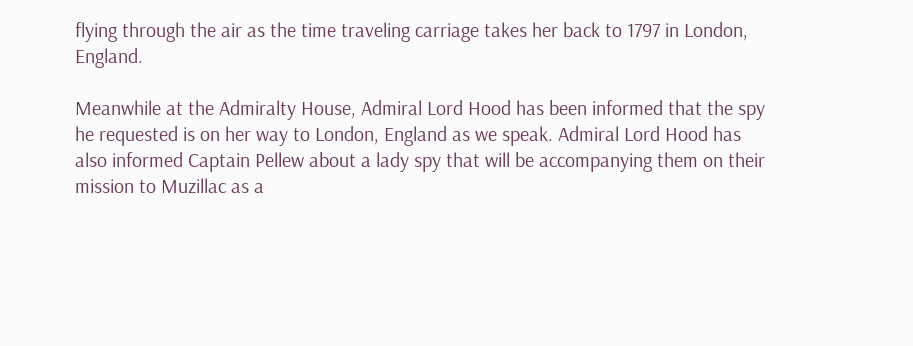flying through the air as the time traveling carriage takes her back to 1797 in London, England.

Meanwhile at the Admiralty House, Admiral Lord Hood has been informed that the spy he requested is on her way to London, England as we speak. Admiral Lord Hood has also informed Captain Pellew about a lady spy that will be accompanying them on their mission to Muzillac as a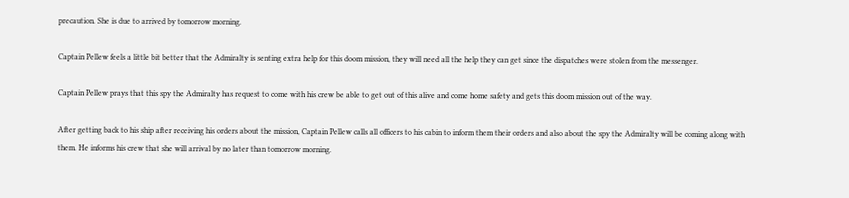precaution. She is due to arrived by tomorrow morning.

Captain Pellew feels a little bit better that the Admiralty is senting extra help for this doom mission, they will need all the help they can get since the dispatches were stolen from the messenger.

Captain Pellew prays that this spy the Admiralty has request to come with his crew be able to get out of this alive and come home safety and gets this doom mission out of the way.

After getting back to his ship after receiving his orders about the mission, Captain Pellew calls all officers to his cabin to inform them their orders and also about the spy the Admiralty will be coming along with them. He informs his crew that she will arrival by no later than tomorrow morning.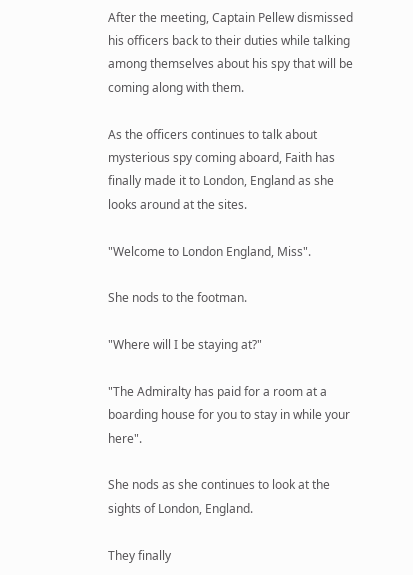After the meeting, Captain Pellew dismissed his officers back to their duties while talking among themselves about his spy that will be coming along with them.

As the officers continues to talk about mysterious spy coming aboard, Faith has finally made it to London, England as she looks around at the sites.

"Welcome to London England, Miss".

She nods to the footman.

"Where will I be staying at?"

"The Admiralty has paid for a room at a boarding house for you to stay in while your here".

She nods as she continues to look at the sights of London, England.

They finally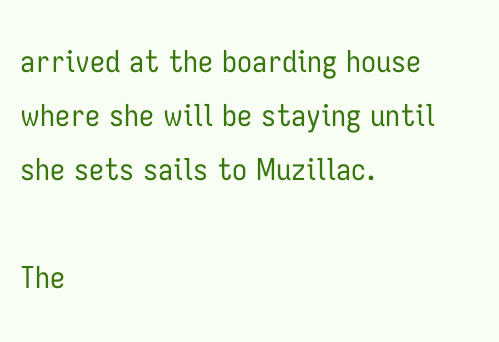arrived at the boarding house where she will be staying until she sets sails to Muzillac.

The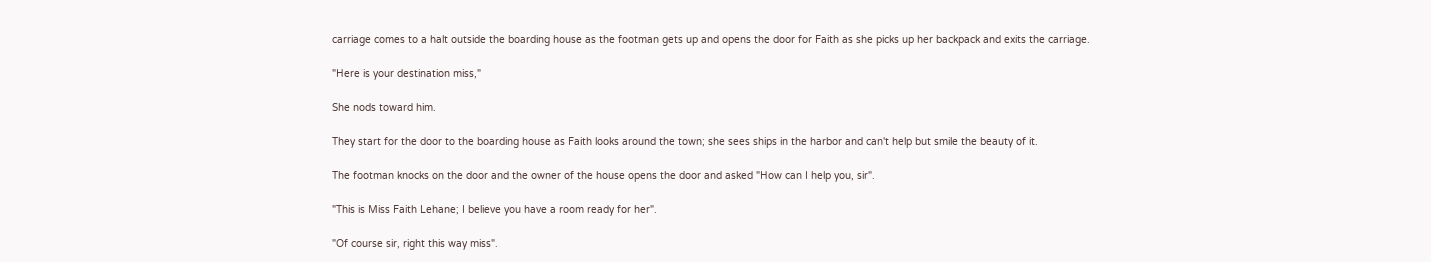carriage comes to a halt outside the boarding house as the footman gets up and opens the door for Faith as she picks up her backpack and exits the carriage.

"Here is your destination miss,"

She nods toward him.

They start for the door to the boarding house as Faith looks around the town; she sees ships in the harbor and can't help but smile the beauty of it.

The footman knocks on the door and the owner of the house opens the door and asked "How can I help you, sir".

"This is Miss Faith Lehane; I believe you have a room ready for her".

"Of course sir, right this way miss".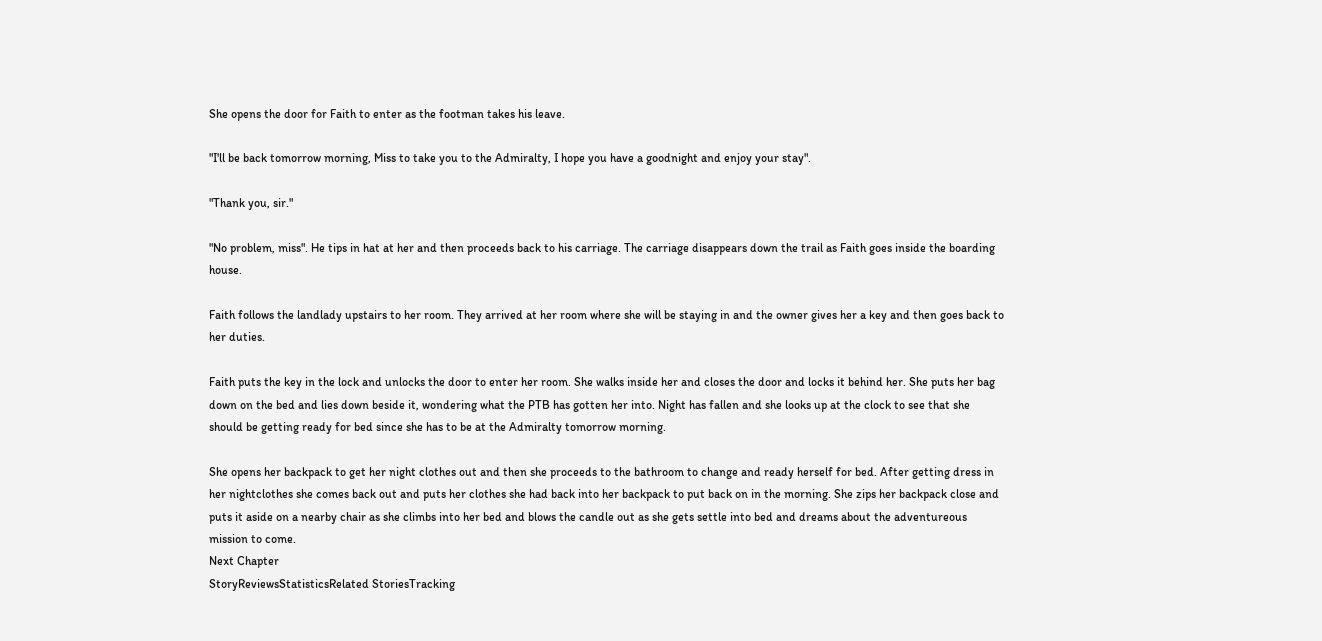She opens the door for Faith to enter as the footman takes his leave.

"I'll be back tomorrow morning, Miss to take you to the Admiralty, I hope you have a goodnight and enjoy your stay".

"Thank you, sir."

"No problem, miss". He tips in hat at her and then proceeds back to his carriage. The carriage disappears down the trail as Faith goes inside the boarding house.

Faith follows the landlady upstairs to her room. They arrived at her room where she will be staying in and the owner gives her a key and then goes back to her duties.

Faith puts the key in the lock and unlocks the door to enter her room. She walks inside her and closes the door and locks it behind her. She puts her bag down on the bed and lies down beside it, wondering what the PTB has gotten her into. Night has fallen and she looks up at the clock to see that she should be getting ready for bed since she has to be at the Admiralty tomorrow morning.

She opens her backpack to get her night clothes out and then she proceeds to the bathroom to change and ready herself for bed. After getting dress in her nightclothes she comes back out and puts her clothes she had back into her backpack to put back on in the morning. She zips her backpack close and puts it aside on a nearby chair as she climbs into her bed and blows the candle out as she gets settle into bed and dreams about the adventureous mission to come.
Next Chapter
StoryReviewsStatisticsRelated StoriesTracking